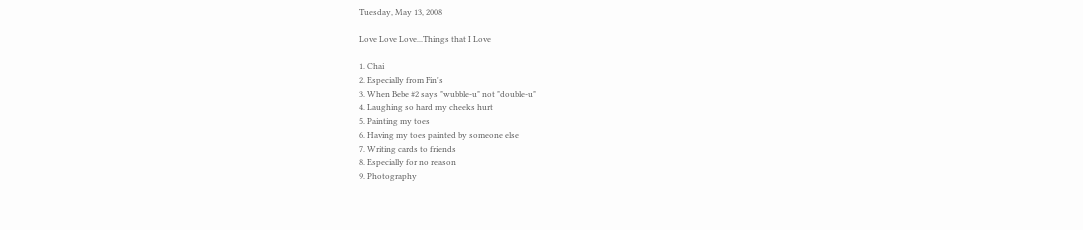Tuesday, May 13, 2008

Love Love Love...Things that I Love

1. Chai
2. Especially from Fin's
3. When Bebe #2 says "wubble-u" not "double-u"
4. Laughing so hard my cheeks hurt
5. Painting my toes
6. Having my toes painted by someone else
7. Writing cards to friends
8. Especially for no reason
9. Photography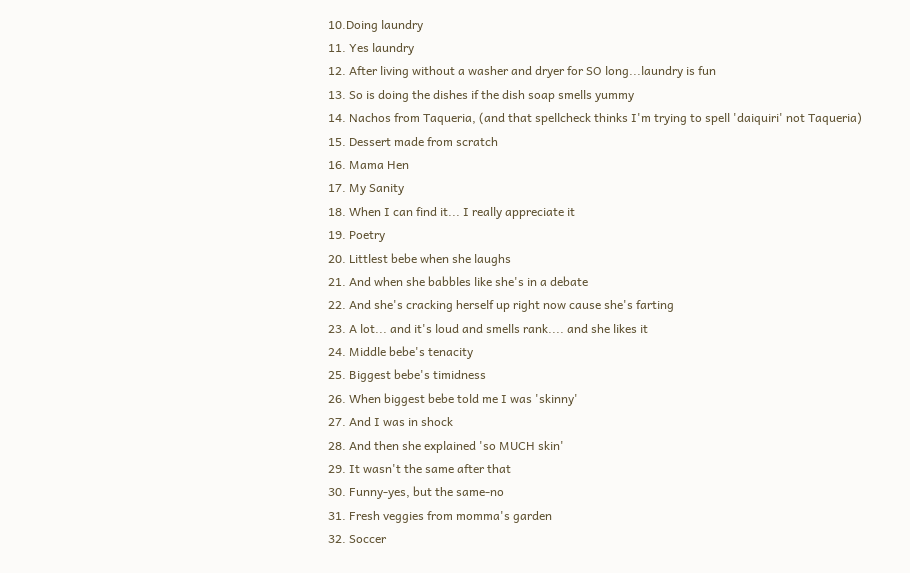10.Doing laundry
11. Yes laundry
12. After living without a washer and dryer for SO long...laundry is fun
13. So is doing the dishes if the dish soap smells yummy
14. Nachos from Taqueria, (and that spellcheck thinks I'm trying to spell 'daiquiri' not Taqueria)
15. Dessert made from scratch
16. Mama Hen
17. My Sanity
18. When I can find it... I really appreciate it
19. Poetry
20. Littlest bebe when she laughs
21. And when she babbles like she's in a debate
22. And she's cracking herself up right now cause she's farting
23. A lot... and it's loud and smells rank.... and she likes it
24. Middle bebe's tenacity
25. Biggest bebe's timidness
26. When biggest bebe told me I was 'skinny'
27. And I was in shock
28. And then she explained 'so MUCH skin'
29. It wasn't the same after that
30. Funny-yes, but the same-no
31. Fresh veggies from momma's garden
32. Soccer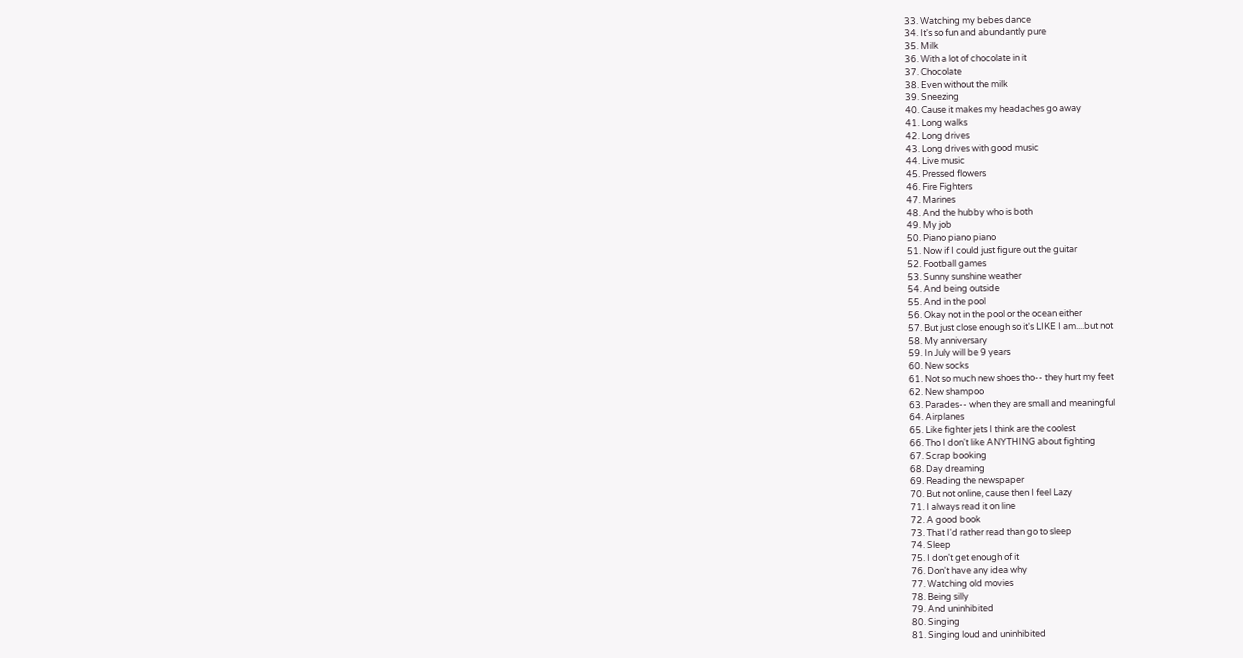33. Watching my bebes dance
34. It's so fun and abundantly pure
35. Milk
36. With a lot of chocolate in it
37. Chocolate
38. Even without the milk
39. Sneezing
40. Cause it makes my headaches go away
41. Long walks
42. Long drives
43. Long drives with good music
44. Live music
45. Pressed flowers
46. Fire Fighters
47. Marines
48. And the hubby who is both
49. My job
50. Piano piano piano
51. Now if I could just figure out the guitar
52. Football games
53. Sunny sunshine weather
54. And being outside
55. And in the pool
56. Okay not in the pool or the ocean either
57. But just close enough so it's LIKE I am....but not
58. My anniversary
59. In July will be 9 years
60. New socks
61. Not so much new shoes tho-- they hurt my feet
62. New shampoo
63. Parades-- when they are small and meaningful
64. Airplanes
65. Like fighter jets I think are the coolest
66. Tho I don't like ANYTHING about fighting
67. Scrap booking
68. Day dreaming
69. Reading the newspaper
70. But not online, cause then I feel Lazy
71. I always read it on line
72. A good book
73. That I'd rather read than go to sleep
74. Sleep
75. I don't get enough of it
76. Don't have any idea why
77. Watching old movies
78. Being silly
79. And uninhibited
80. Singing
81. Singing loud and uninhibited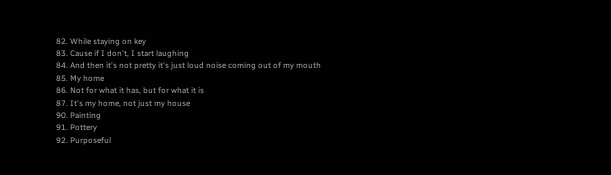82. While staying on key
83. Cause if I don't, I start laughing
84. And then it's not pretty it's just loud noise coming out of my mouth
85. My home
86. Not for what it has, but for what it is
87. It's my home, not just my house
90. Painting
91. Pottery
92. Purposeful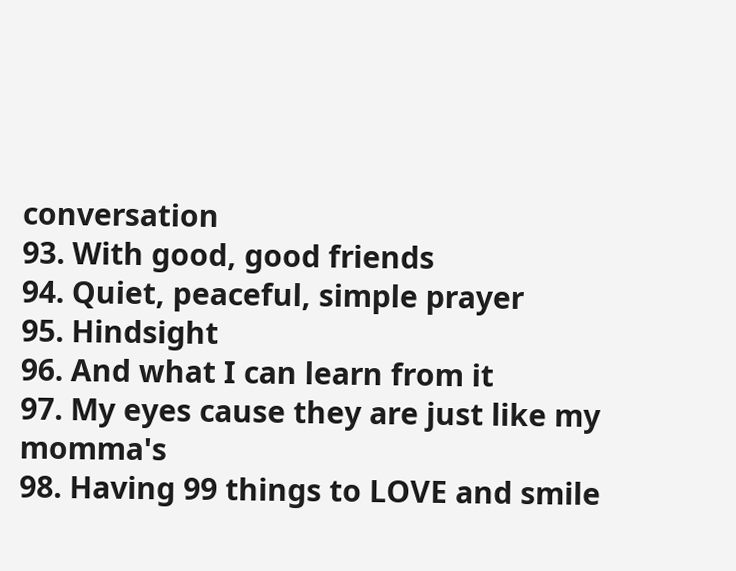conversation
93. With good, good friends
94. Quiet, peaceful, simple prayer
95. Hindsight
96. And what I can learn from it
97. My eyes cause they are just like my momma's
98. Having 99 things to LOVE and smile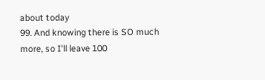about today
99. And knowing there is SO much more, so I'll leave 100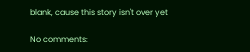blank, cause this story isn't over yet

No comments: